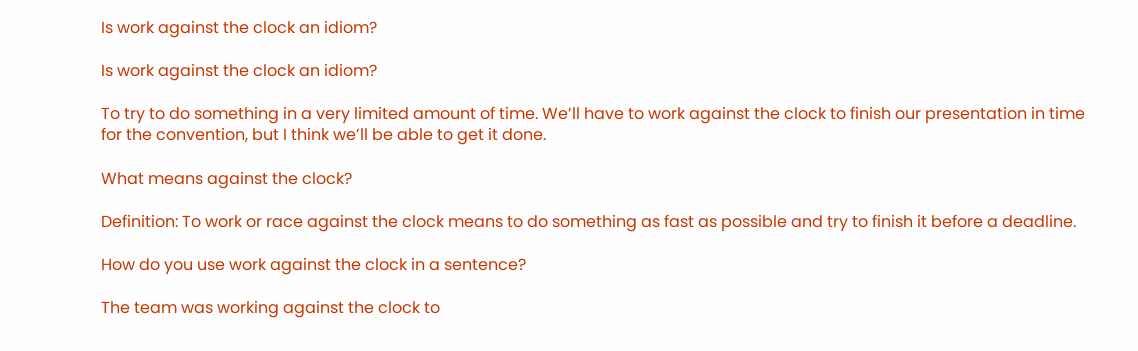Is work against the clock an idiom?

Is work against the clock an idiom?

To try to do something in a very limited amount of time. We’ll have to work against the clock to finish our presentation in time for the convention, but I think we’ll be able to get it done.

What means against the clock?

Definition: To work or race against the clock means to do something as fast as possible and try to finish it before a deadline.

How do you use work against the clock in a sentence?

The team was working against the clock to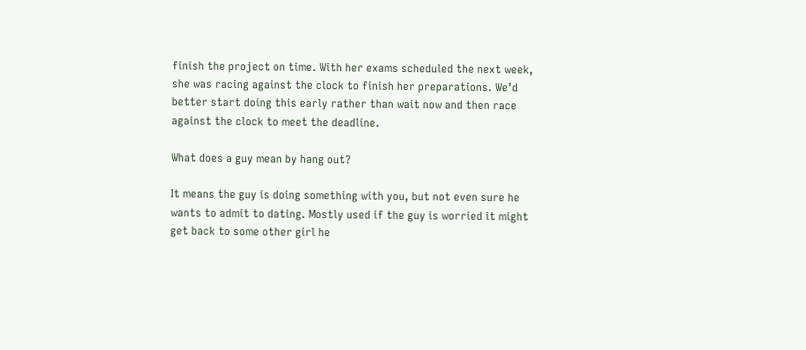finish the project on time. With her exams scheduled the next week, she was racing against the clock to finish her preparations. We’d better start doing this early rather than wait now and then race against the clock to meet the deadline.

What does a guy mean by hang out?

It means the guy is doing something with you, but not even sure he wants to admit to dating. Mostly used if the guy is worried it might get back to some other girl he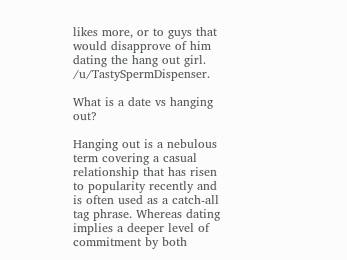likes more, or to guys that would disapprove of him dating the hang out girl. /u/TastySpermDispenser.

What is a date vs hanging out?

Hanging out is a nebulous term covering a casual relationship that has risen to popularity recently and is often used as a catch-all tag phrase. Whereas dating implies a deeper level of commitment by both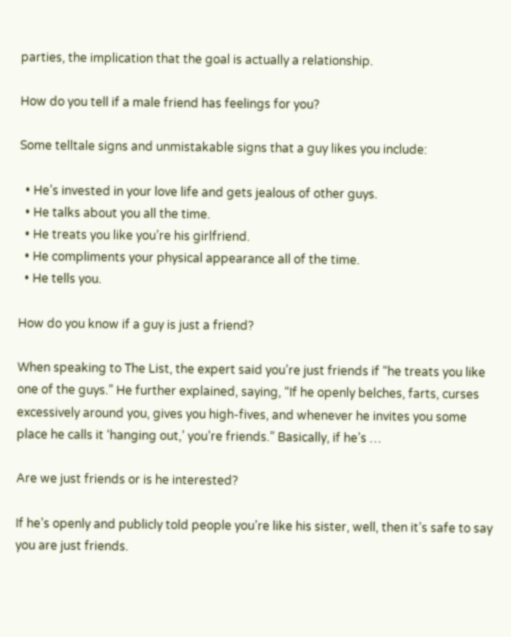parties, the implication that the goal is actually a relationship.

How do you tell if a male friend has feelings for you?

Some telltale signs and unmistakable signs that a guy likes you include:

  • He’s invested in your love life and gets jealous of other guys.
  • He talks about you all the time.
  • He treats you like you’re his girlfriend.
  • He compliments your physical appearance all of the time.
  • He tells you.

How do you know if a guy is just a friend?

When speaking to The List, the expert said you’re just friends if “he treats you like one of the guys.” He further explained, saying, “If he openly belches, farts, curses excessively around you, gives you high-fives, and whenever he invites you some place he calls it ‘hanging out,’ you’re friends.” Basically, if he’s …

Are we just friends or is he interested?

If he’s openly and publicly told people you’re like his sister, well, then it’s safe to say you are just friends.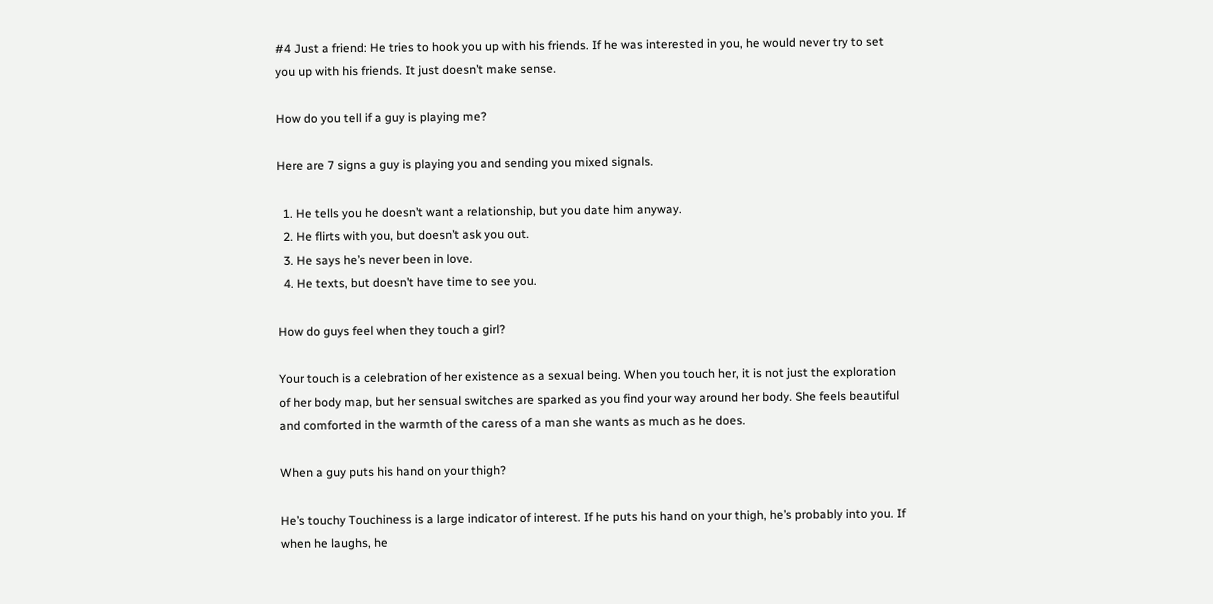#4 Just a friend: He tries to hook you up with his friends. If he was interested in you, he would never try to set you up with his friends. It just doesn’t make sense.

How do you tell if a guy is playing me?

Here are 7 signs a guy is playing you and sending you mixed signals.

  1. He tells you he doesn’t want a relationship, but you date him anyway.
  2. He flirts with you, but doesn’t ask you out.
  3. He says he’s never been in love.
  4. He texts, but doesn’t have time to see you.

How do guys feel when they touch a girl?

Your touch is a celebration of her existence as a sexual being. When you touch her, it is not just the exploration of her body map, but her sensual switches are sparked as you find your way around her body. She feels beautiful and comforted in the warmth of the caress of a man she wants as much as he does.

When a guy puts his hand on your thigh?

He’s touchy Touchiness is a large indicator of interest. If he puts his hand on your thigh, he’s probably into you. If when he laughs, he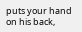puts your hand on his back,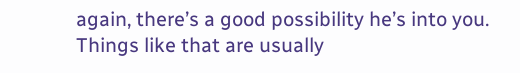again, there’s a good possibility he’s into you. Things like that are usually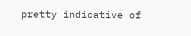pretty indicative of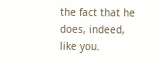the fact that he does, indeed, like you.